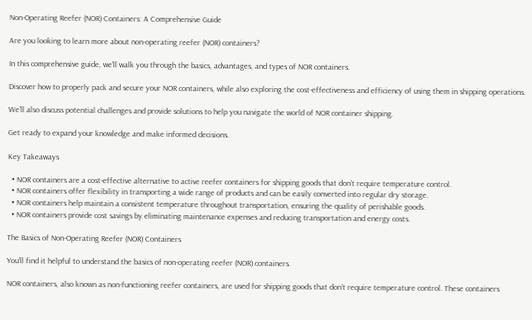Non-Operating Reefer (NOR) Containers: A Comprehensive Guide

Are you looking to learn more about non-operating reefer (NOR) containers?

In this comprehensive guide, we’ll walk you through the basics, advantages, and types of NOR containers.

Discover how to properly pack and secure your NOR containers, while also exploring the cost-effectiveness and efficiency of using them in shipping operations.

We’ll also discuss potential challenges and provide solutions to help you navigate the world of NOR container shipping.

Get ready to expand your knowledge and make informed decisions.

Key Takeaways

  • NOR containers are a cost-effective alternative to active reefer containers for shipping goods that don’t require temperature control.
  • NOR containers offer flexibility in transporting a wide range of products and can be easily converted into regular dry storage.
  • NOR containers help maintain a consistent temperature throughout transportation, ensuring the quality of perishable goods.
  • NOR containers provide cost savings by eliminating maintenance expenses and reducing transportation and energy costs.

The Basics of Non-Operating Reefer (NOR) Containers

You’ll find it helpful to understand the basics of non-operating reefer (NOR) containers.

NOR containers, also known as non-functioning reefer containers, are used for shipping goods that don’t require temperature control. These containers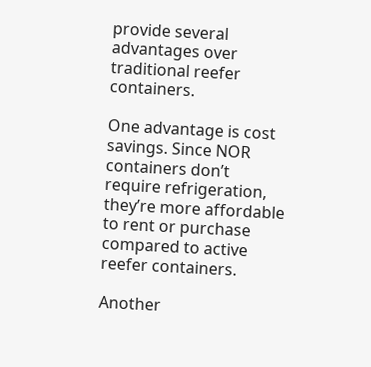provide several advantages over traditional reefer containers.

One advantage is cost savings. Since NOR containers don’t require refrigeration, they’re more affordable to rent or purchase compared to active reefer containers.

Another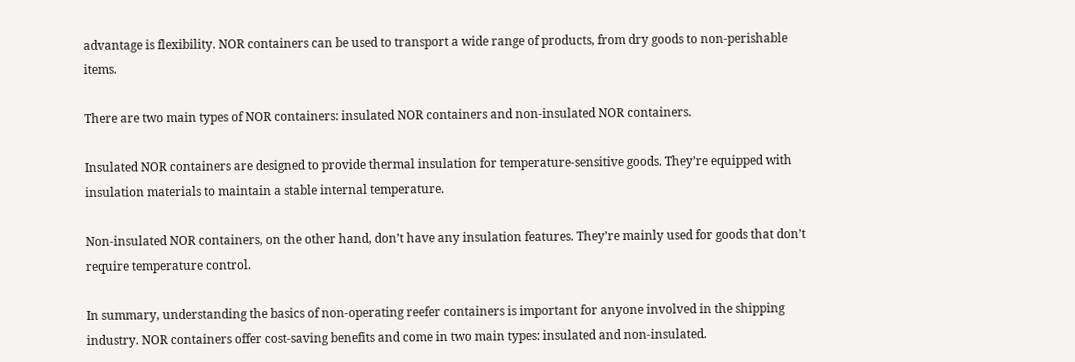advantage is flexibility. NOR containers can be used to transport a wide range of products, from dry goods to non-perishable items.

There are two main types of NOR containers: insulated NOR containers and non-insulated NOR containers.

Insulated NOR containers are designed to provide thermal insulation for temperature-sensitive goods. They’re equipped with insulation materials to maintain a stable internal temperature.

Non-insulated NOR containers, on the other hand, don’t have any insulation features. They’re mainly used for goods that don’t require temperature control.

In summary, understanding the basics of non-operating reefer containers is important for anyone involved in the shipping industry. NOR containers offer cost-saving benefits and come in two main types: insulated and non-insulated.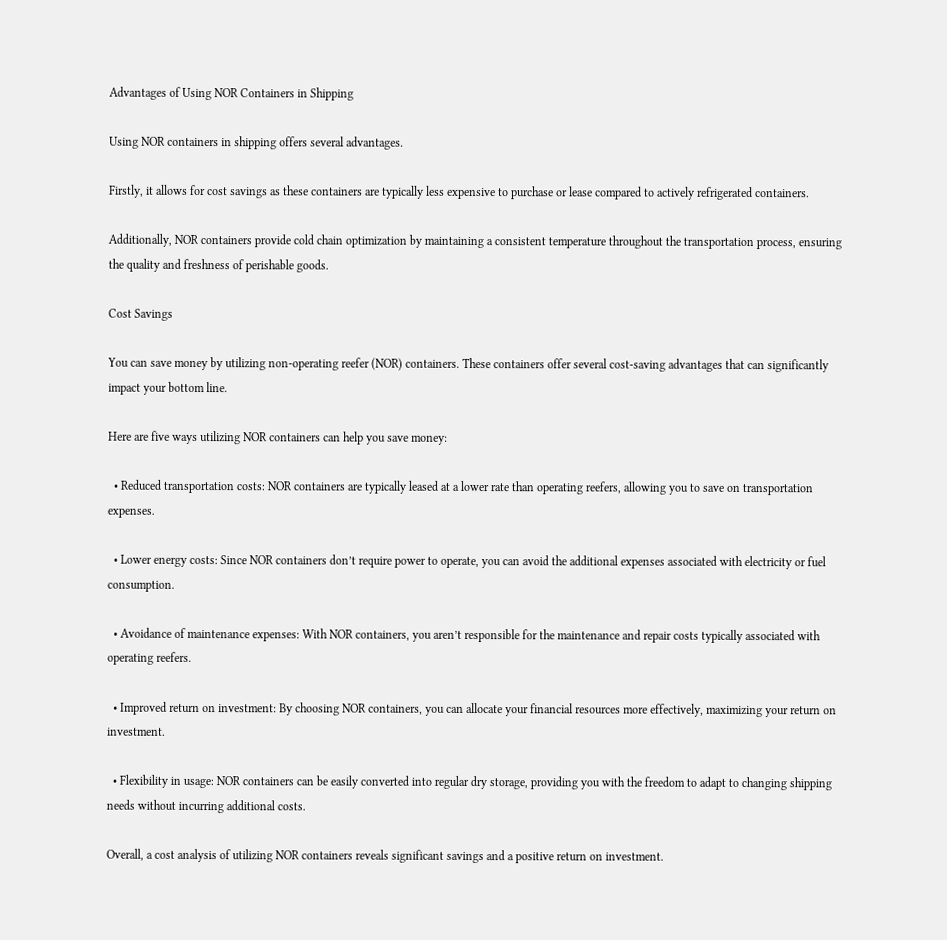Advantages of Using NOR Containers in Shipping

Using NOR containers in shipping offers several advantages.

Firstly, it allows for cost savings as these containers are typically less expensive to purchase or lease compared to actively refrigerated containers.

Additionally, NOR containers provide cold chain optimization by maintaining a consistent temperature throughout the transportation process, ensuring the quality and freshness of perishable goods.

Cost Savings

You can save money by utilizing non-operating reefer (NOR) containers. These containers offer several cost-saving advantages that can significantly impact your bottom line.

Here are five ways utilizing NOR containers can help you save money:

  • Reduced transportation costs: NOR containers are typically leased at a lower rate than operating reefers, allowing you to save on transportation expenses.

  • Lower energy costs: Since NOR containers don’t require power to operate, you can avoid the additional expenses associated with electricity or fuel consumption.

  • Avoidance of maintenance expenses: With NOR containers, you aren’t responsible for the maintenance and repair costs typically associated with operating reefers.

  • Improved return on investment: By choosing NOR containers, you can allocate your financial resources more effectively, maximizing your return on investment.

  • Flexibility in usage: NOR containers can be easily converted into regular dry storage, providing you with the freedom to adapt to changing shipping needs without incurring additional costs.

Overall, a cost analysis of utilizing NOR containers reveals significant savings and a positive return on investment.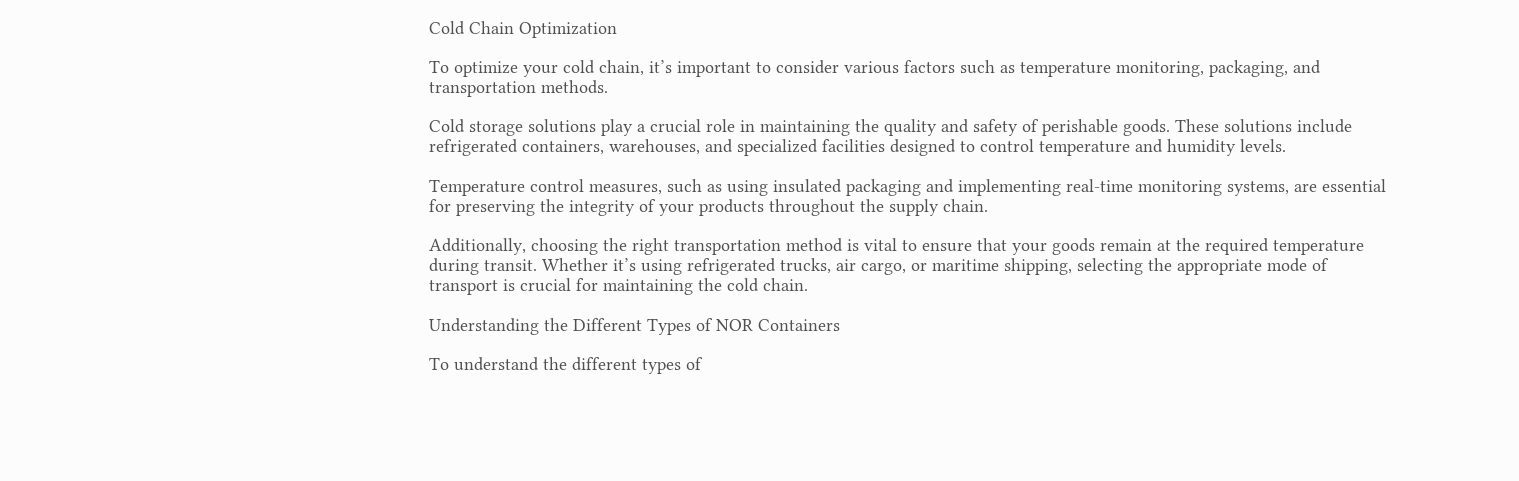Cold Chain Optimization

To optimize your cold chain, it’s important to consider various factors such as temperature monitoring, packaging, and transportation methods.

Cold storage solutions play a crucial role in maintaining the quality and safety of perishable goods. These solutions include refrigerated containers, warehouses, and specialized facilities designed to control temperature and humidity levels.

Temperature control measures, such as using insulated packaging and implementing real-time monitoring systems, are essential for preserving the integrity of your products throughout the supply chain.

Additionally, choosing the right transportation method is vital to ensure that your goods remain at the required temperature during transit. Whether it’s using refrigerated trucks, air cargo, or maritime shipping, selecting the appropriate mode of transport is crucial for maintaining the cold chain.

Understanding the Different Types of NOR Containers

To understand the different types of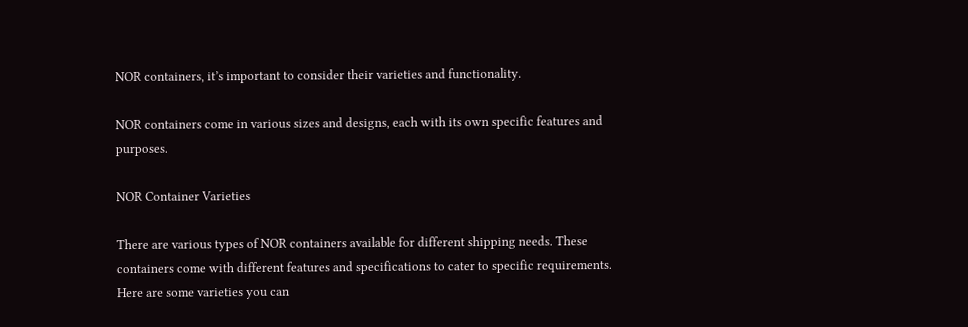NOR containers, it’s important to consider their varieties and functionality.

NOR containers come in various sizes and designs, each with its own specific features and purposes.

NOR Container Varieties

There are various types of NOR containers available for different shipping needs. These containers come with different features and specifications to cater to specific requirements. Here are some varieties you can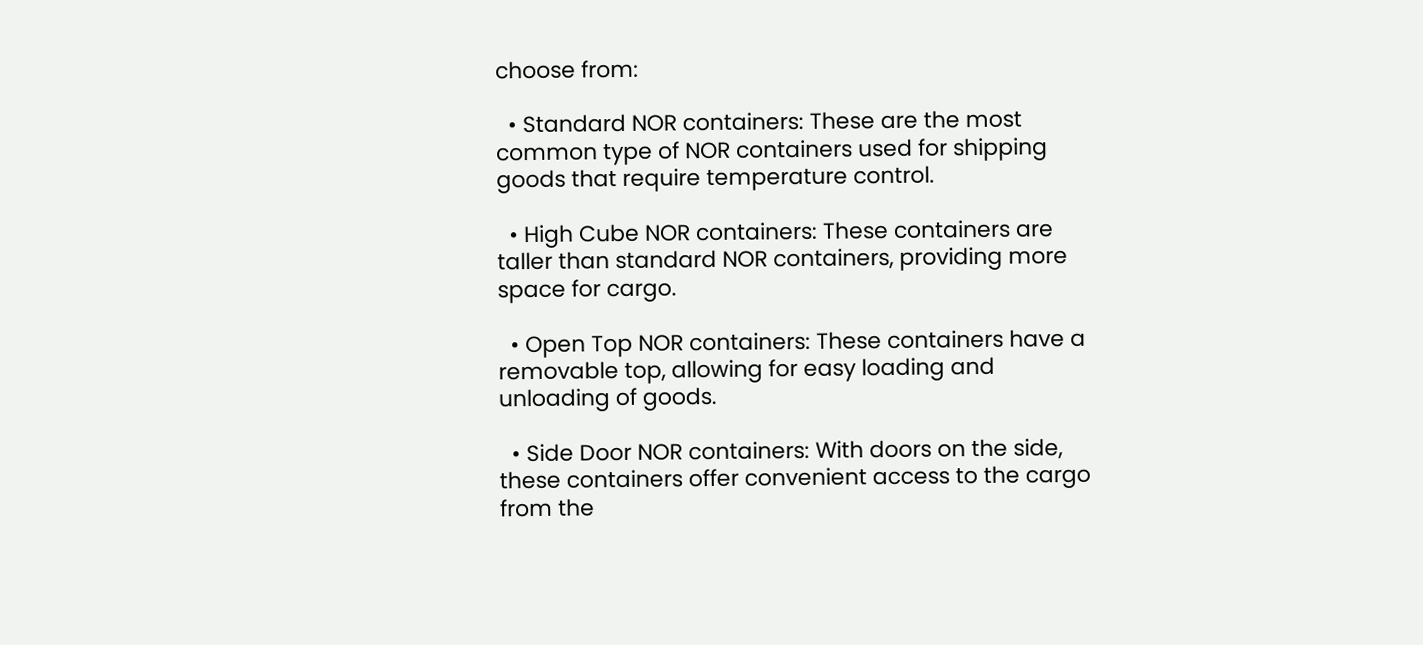choose from:

  • Standard NOR containers: These are the most common type of NOR containers used for shipping goods that require temperature control.

  • High Cube NOR containers: These containers are taller than standard NOR containers, providing more space for cargo.

  • Open Top NOR containers: These containers have a removable top, allowing for easy loading and unloading of goods.

  • Side Door NOR containers: With doors on the side, these containers offer convenient access to the cargo from the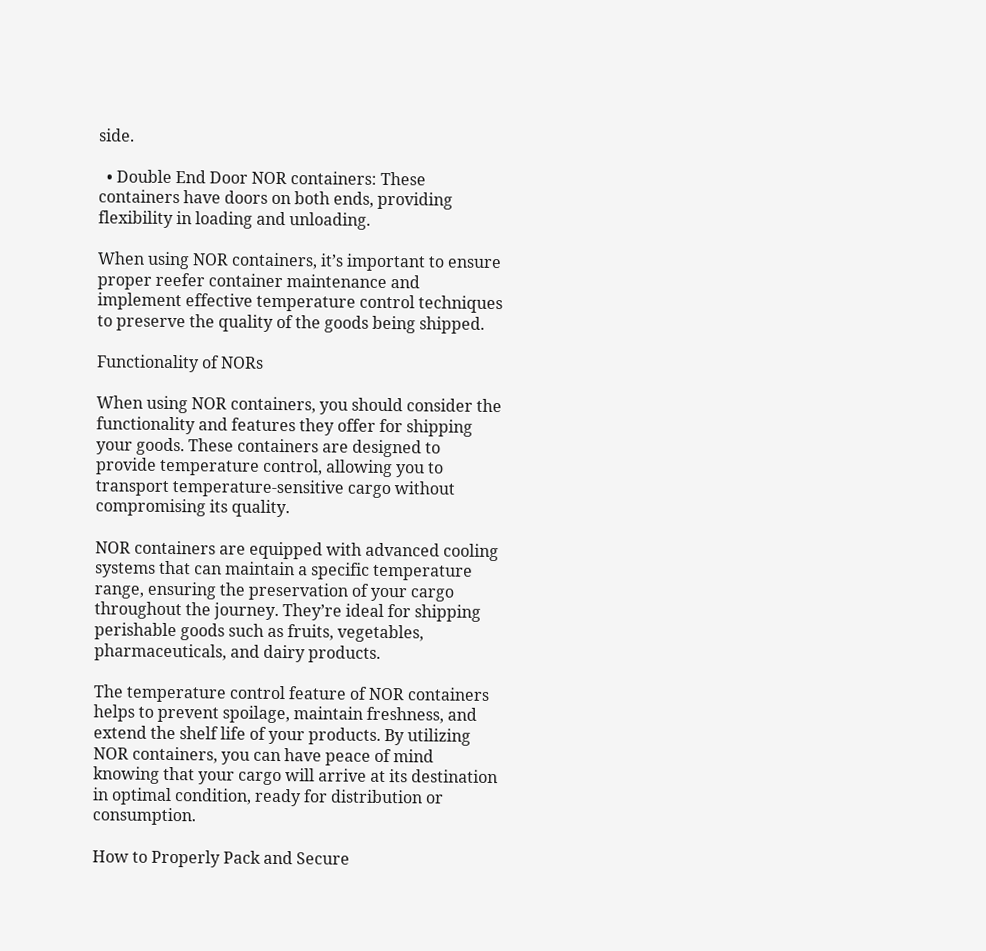side.

  • Double End Door NOR containers: These containers have doors on both ends, providing flexibility in loading and unloading.

When using NOR containers, it’s important to ensure proper reefer container maintenance and implement effective temperature control techniques to preserve the quality of the goods being shipped.

Functionality of NORs

When using NOR containers, you should consider the functionality and features they offer for shipping your goods. These containers are designed to provide temperature control, allowing you to transport temperature-sensitive cargo without compromising its quality.

NOR containers are equipped with advanced cooling systems that can maintain a specific temperature range, ensuring the preservation of your cargo throughout the journey. They’re ideal for shipping perishable goods such as fruits, vegetables, pharmaceuticals, and dairy products.

The temperature control feature of NOR containers helps to prevent spoilage, maintain freshness, and extend the shelf life of your products. By utilizing NOR containers, you can have peace of mind knowing that your cargo will arrive at its destination in optimal condition, ready for distribution or consumption.

How to Properly Pack and Secure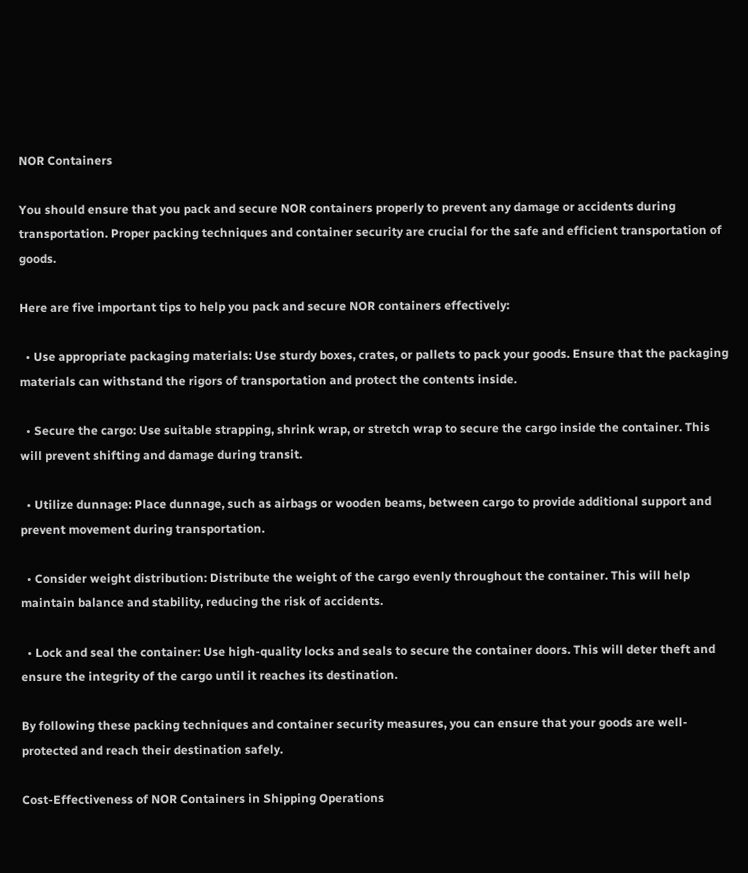NOR Containers

You should ensure that you pack and secure NOR containers properly to prevent any damage or accidents during transportation. Proper packing techniques and container security are crucial for the safe and efficient transportation of goods.

Here are five important tips to help you pack and secure NOR containers effectively:

  • Use appropriate packaging materials: Use sturdy boxes, crates, or pallets to pack your goods. Ensure that the packaging materials can withstand the rigors of transportation and protect the contents inside.

  • Secure the cargo: Use suitable strapping, shrink wrap, or stretch wrap to secure the cargo inside the container. This will prevent shifting and damage during transit.

  • Utilize dunnage: Place dunnage, such as airbags or wooden beams, between cargo to provide additional support and prevent movement during transportation.

  • Consider weight distribution: Distribute the weight of the cargo evenly throughout the container. This will help maintain balance and stability, reducing the risk of accidents.

  • Lock and seal the container: Use high-quality locks and seals to secure the container doors. This will deter theft and ensure the integrity of the cargo until it reaches its destination.

By following these packing techniques and container security measures, you can ensure that your goods are well-protected and reach their destination safely.

Cost-Effectiveness of NOR Containers in Shipping Operations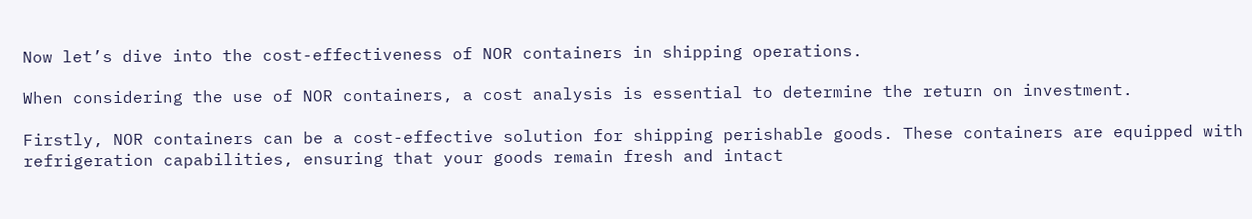Now let’s dive into the cost-effectiveness of NOR containers in shipping operations.

When considering the use of NOR containers, a cost analysis is essential to determine the return on investment.

Firstly, NOR containers can be a cost-effective solution for shipping perishable goods. These containers are equipped with refrigeration capabilities, ensuring that your goods remain fresh and intact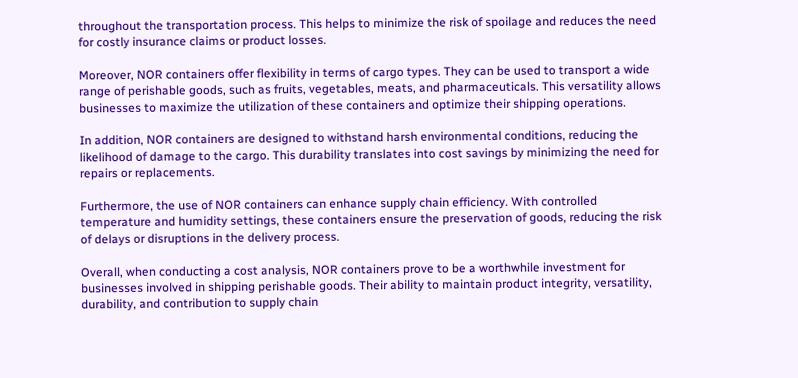throughout the transportation process. This helps to minimize the risk of spoilage and reduces the need for costly insurance claims or product losses.

Moreover, NOR containers offer flexibility in terms of cargo types. They can be used to transport a wide range of perishable goods, such as fruits, vegetables, meats, and pharmaceuticals. This versatility allows businesses to maximize the utilization of these containers and optimize their shipping operations.

In addition, NOR containers are designed to withstand harsh environmental conditions, reducing the likelihood of damage to the cargo. This durability translates into cost savings by minimizing the need for repairs or replacements.

Furthermore, the use of NOR containers can enhance supply chain efficiency. With controlled temperature and humidity settings, these containers ensure the preservation of goods, reducing the risk of delays or disruptions in the delivery process.

Overall, when conducting a cost analysis, NOR containers prove to be a worthwhile investment for businesses involved in shipping perishable goods. Their ability to maintain product integrity, versatility, durability, and contribution to supply chain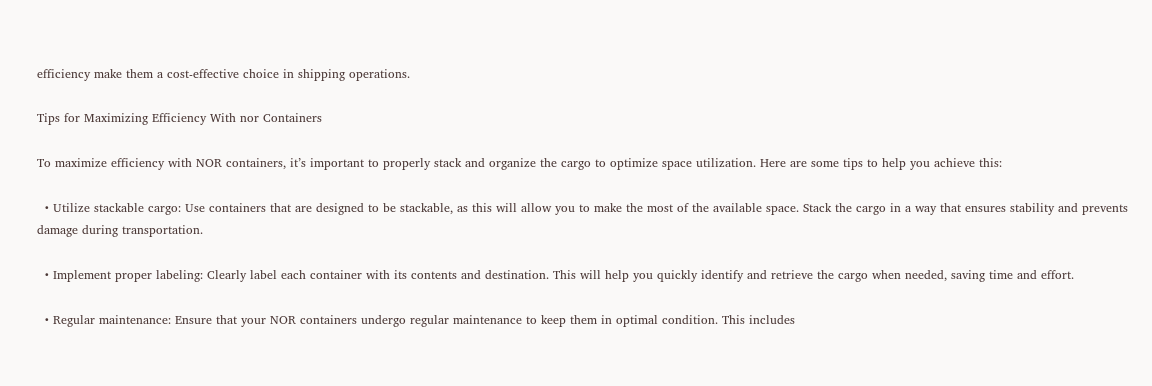efficiency make them a cost-effective choice in shipping operations.

Tips for Maximizing Efficiency With nor Containers

To maximize efficiency with NOR containers, it’s important to properly stack and organize the cargo to optimize space utilization. Here are some tips to help you achieve this:

  • Utilize stackable cargo: Use containers that are designed to be stackable, as this will allow you to make the most of the available space. Stack the cargo in a way that ensures stability and prevents damage during transportation.

  • Implement proper labeling: Clearly label each container with its contents and destination. This will help you quickly identify and retrieve the cargo when needed, saving time and effort.

  • Regular maintenance: Ensure that your NOR containers undergo regular maintenance to keep them in optimal condition. This includes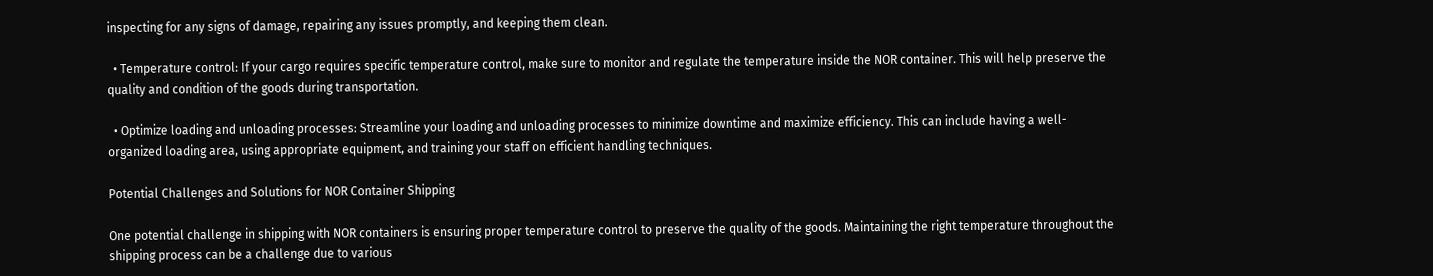inspecting for any signs of damage, repairing any issues promptly, and keeping them clean.

  • Temperature control: If your cargo requires specific temperature control, make sure to monitor and regulate the temperature inside the NOR container. This will help preserve the quality and condition of the goods during transportation.

  • Optimize loading and unloading processes: Streamline your loading and unloading processes to minimize downtime and maximize efficiency. This can include having a well-organized loading area, using appropriate equipment, and training your staff on efficient handling techniques.

Potential Challenges and Solutions for NOR Container Shipping

One potential challenge in shipping with NOR containers is ensuring proper temperature control to preserve the quality of the goods. Maintaining the right temperature throughout the shipping process can be a challenge due to various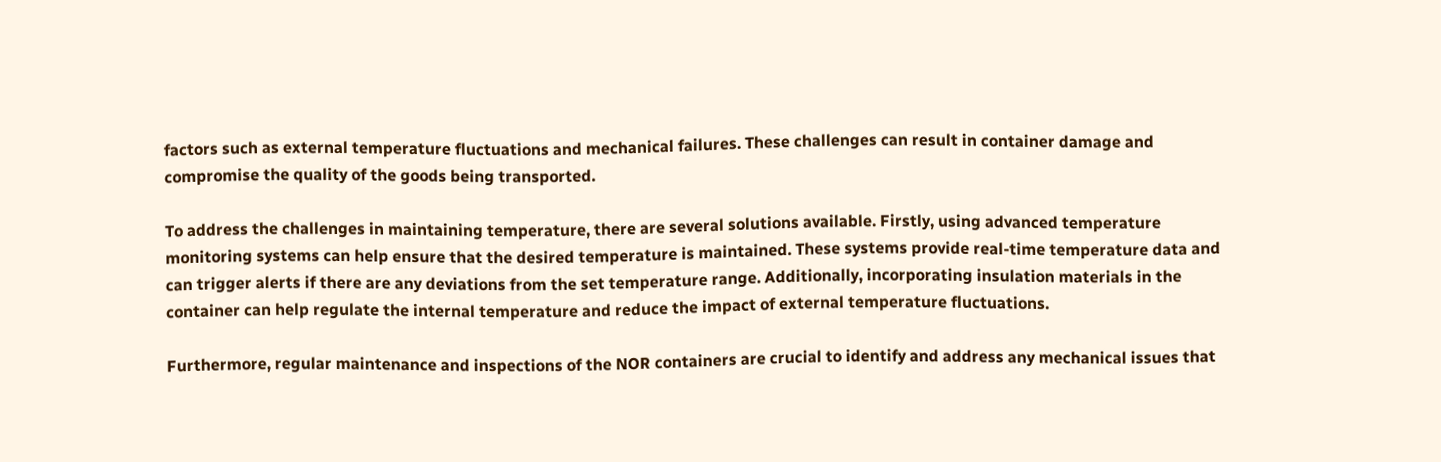factors such as external temperature fluctuations and mechanical failures. These challenges can result in container damage and compromise the quality of the goods being transported.

To address the challenges in maintaining temperature, there are several solutions available. Firstly, using advanced temperature monitoring systems can help ensure that the desired temperature is maintained. These systems provide real-time temperature data and can trigger alerts if there are any deviations from the set temperature range. Additionally, incorporating insulation materials in the container can help regulate the internal temperature and reduce the impact of external temperature fluctuations.

Furthermore, regular maintenance and inspections of the NOR containers are crucial to identify and address any mechanical issues that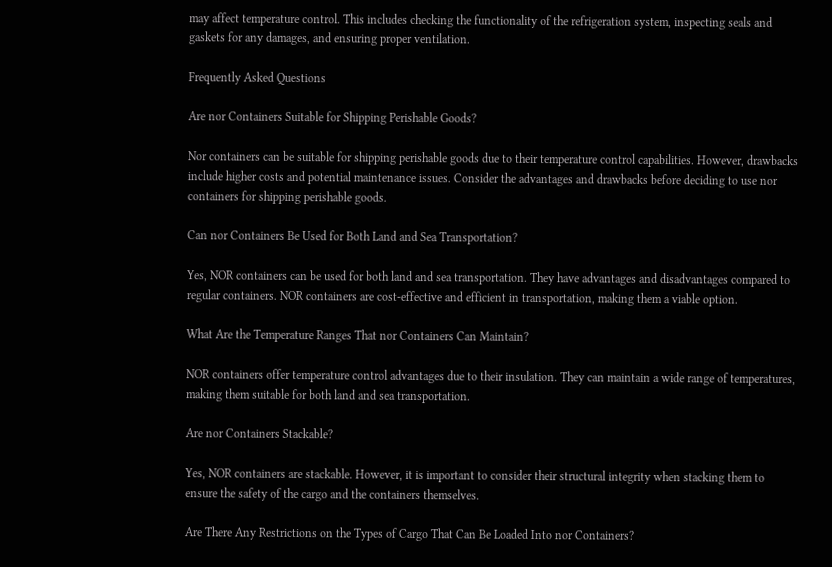may affect temperature control. This includes checking the functionality of the refrigeration system, inspecting seals and gaskets for any damages, and ensuring proper ventilation.

Frequently Asked Questions

Are nor Containers Suitable for Shipping Perishable Goods?

Nor containers can be suitable for shipping perishable goods due to their temperature control capabilities. However, drawbacks include higher costs and potential maintenance issues. Consider the advantages and drawbacks before deciding to use nor containers for shipping perishable goods.

Can nor Containers Be Used for Both Land and Sea Transportation?

Yes, NOR containers can be used for both land and sea transportation. They have advantages and disadvantages compared to regular containers. NOR containers are cost-effective and efficient in transportation, making them a viable option.

What Are the Temperature Ranges That nor Containers Can Maintain?

NOR containers offer temperature control advantages due to their insulation. They can maintain a wide range of temperatures, making them suitable for both land and sea transportation.

Are nor Containers Stackable?

Yes, NOR containers are stackable. However, it is important to consider their structural integrity when stacking them to ensure the safety of the cargo and the containers themselves.

Are There Any Restrictions on the Types of Cargo That Can Be Loaded Into nor Containers?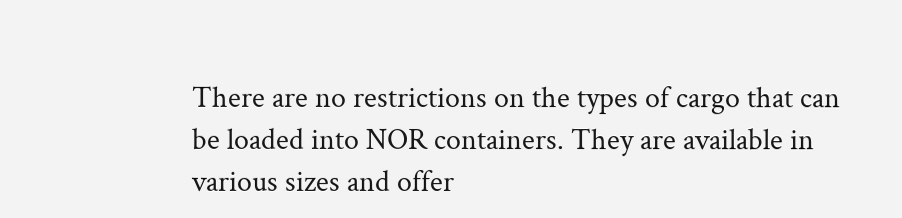There are no restrictions on the types of cargo that can be loaded into NOR containers. They are available in various sizes and offer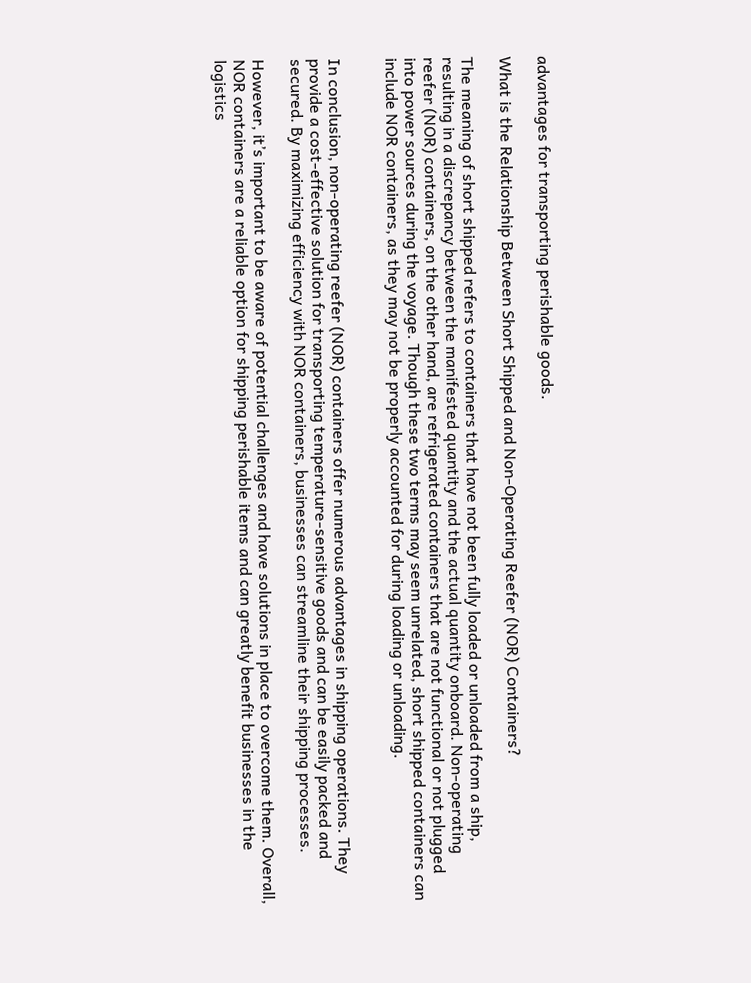advantages for transporting perishable goods.

What is the Relationship Between Short Shipped and Non-Operating Reefer (NOR) Containers?

The meaning of short shipped refers to containers that have not been fully loaded or unloaded from a ship, resulting in a discrepancy between the manifested quantity and the actual quantity onboard. Non-operating reefer (NOR) containers, on the other hand, are refrigerated containers that are not functional or not plugged into power sources during the voyage. Though these two terms may seem unrelated, short shipped containers can include NOR containers, as they may not be properly accounted for during loading or unloading.


In conclusion, non-operating reefer (NOR) containers offer numerous advantages in shipping operations. They provide a cost-effective solution for transporting temperature-sensitive goods and can be easily packed and secured. By maximizing efficiency with NOR containers, businesses can streamline their shipping processes.

However, it’s important to be aware of potential challenges and have solutions in place to overcome them. Overall, NOR containers are a reliable option for shipping perishable items and can greatly benefit businesses in the logistics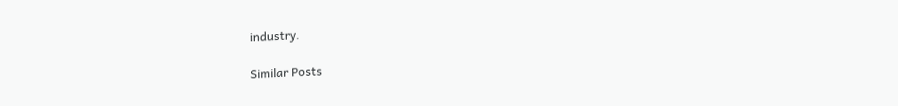industry.

Similar Posts